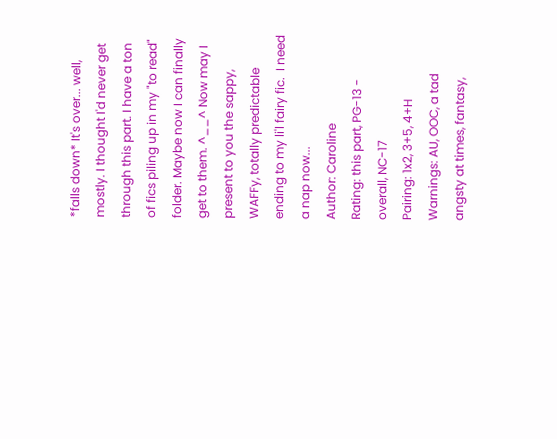*falls down* It's over... well, mostly. I thought I'd never get through this part. I have a ton of fics piling up in my "to read" folder. Maybe now I can finally get to them. ^__^ Now may I present to you the sappy, WAFFy, totally predictable ending to my li'l fairy fic.  I need a nap now...
Author: Caroline
Rating: this part, PG-13 - overall, NC-17
Pairing: 1x2, 3+5, 4+H
Warnings: AU, OOC, a tad angsty at times, fantasy,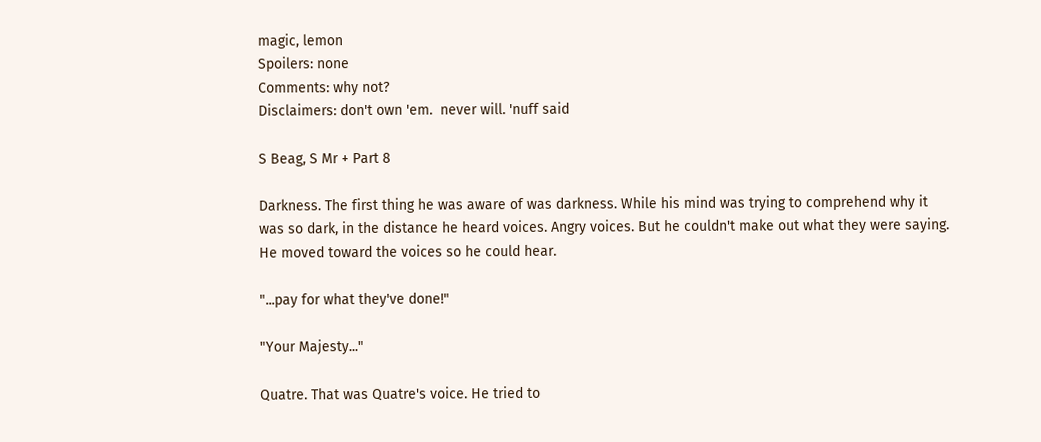magic, lemon
Spoilers: none
Comments: why not?
Disclaimers: don't own 'em.  never will. 'nuff said

S Beag, S Mr + Part 8

Darkness. The first thing he was aware of was darkness. While his mind was trying to comprehend why it was so dark, in the distance he heard voices. Angry voices. But he couldn't make out what they were saying. He moved toward the voices so he could hear.

"...pay for what they've done!"

"Your Majesty..."

Quatre. That was Quatre's voice. He tried to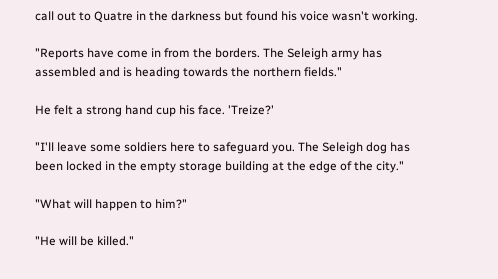call out to Quatre in the darkness but found his voice wasn't working.

"Reports have come in from the borders. The Seleigh army has assembled and is heading towards the northern fields."

He felt a strong hand cup his face. 'Treize?'

"I'll leave some soldiers here to safeguard you. The Seleigh dog has been locked in the empty storage building at the edge of the city."

"What will happen to him?"

"He will be killed."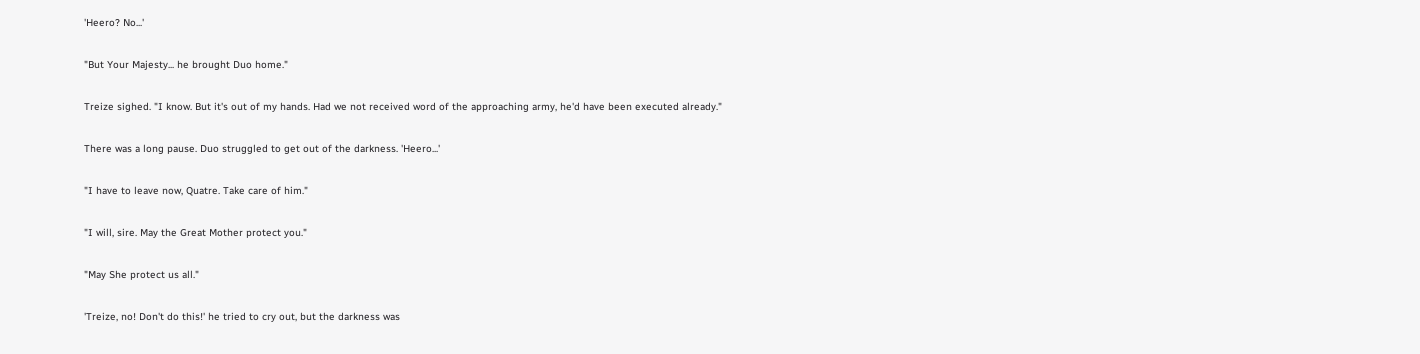'Heero? No...'

"But Your Majesty... he brought Duo home."

Treize sighed. "I know. But it's out of my hands. Had we not received word of the approaching army, he'd have been executed already."

There was a long pause. Duo struggled to get out of the darkness. 'Heero...'

"I have to leave now, Quatre. Take care of him."

"I will, sire. May the Great Mother protect you."

"May She protect us all."

'Treize, no! Don't do this!' he tried to cry out, but the darkness was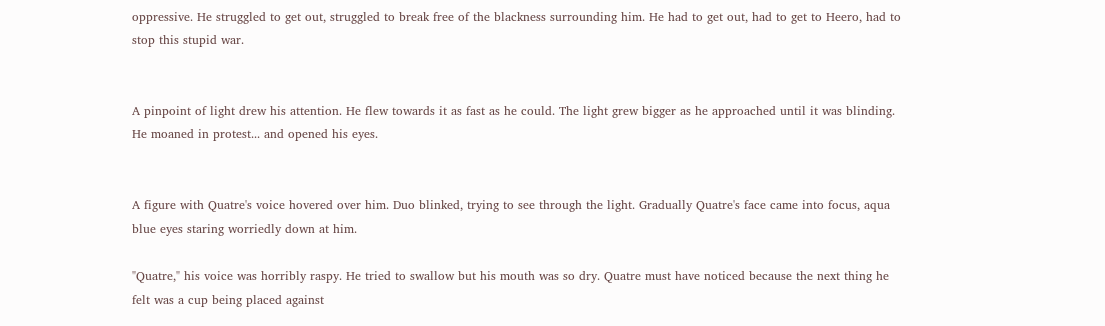oppressive. He struggled to get out, struggled to break free of the blackness surrounding him. He had to get out, had to get to Heero, had to stop this stupid war.


A pinpoint of light drew his attention. He flew towards it as fast as he could. The light grew bigger as he approached until it was blinding. He moaned in protest... and opened his eyes.


A figure with Quatre's voice hovered over him. Duo blinked, trying to see through the light. Gradually Quatre's face came into focus, aqua blue eyes staring worriedly down at him.

"Quatre," his voice was horribly raspy. He tried to swallow but his mouth was so dry. Quatre must have noticed because the next thing he felt was a cup being placed against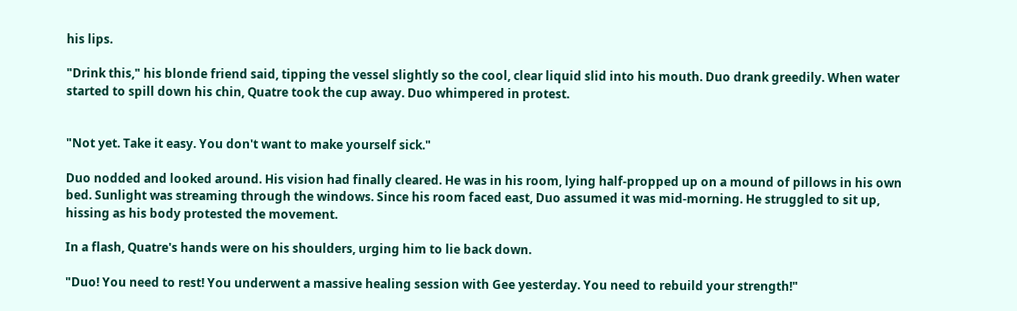his lips.

"Drink this," his blonde friend said, tipping the vessel slightly so the cool, clear liquid slid into his mouth. Duo drank greedily. When water started to spill down his chin, Quatre took the cup away. Duo whimpered in protest.


"Not yet. Take it easy. You don't want to make yourself sick."

Duo nodded and looked around. His vision had finally cleared. He was in his room, lying half-propped up on a mound of pillows in his own bed. Sunlight was streaming through the windows. Since his room faced east, Duo assumed it was mid-morning. He struggled to sit up, hissing as his body protested the movement.

In a flash, Quatre's hands were on his shoulders, urging him to lie back down.

"Duo! You need to rest! You underwent a massive healing session with Gee yesterday. You need to rebuild your strength!"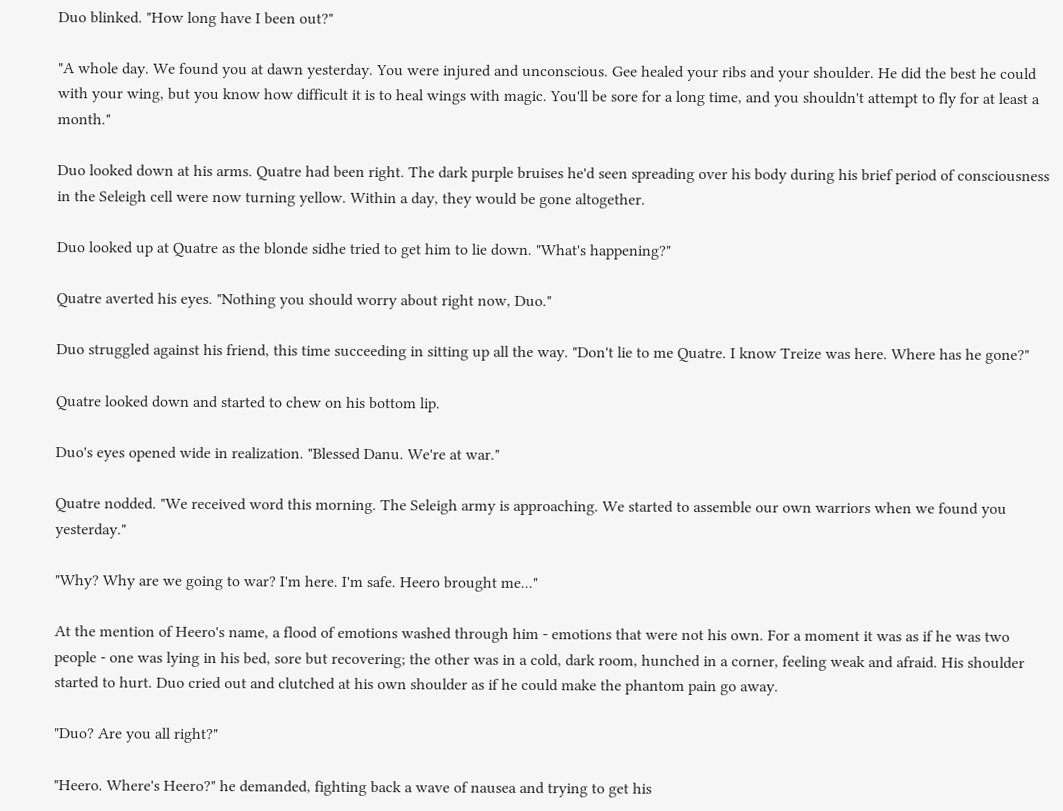Duo blinked. "How long have I been out?"

"A whole day. We found you at dawn yesterday. You were injured and unconscious. Gee healed your ribs and your shoulder. He did the best he could with your wing, but you know how difficult it is to heal wings with magic. You'll be sore for a long time, and you shouldn't attempt to fly for at least a month."

Duo looked down at his arms. Quatre had been right. The dark purple bruises he'd seen spreading over his body during his brief period of consciousness in the Seleigh cell were now turning yellow. Within a day, they would be gone altogether.

Duo looked up at Quatre as the blonde sidhe tried to get him to lie down. "What's happening?"

Quatre averted his eyes. "Nothing you should worry about right now, Duo."

Duo struggled against his friend, this time succeeding in sitting up all the way. "Don't lie to me Quatre. I know Treize was here. Where has he gone?"

Quatre looked down and started to chew on his bottom lip.

Duo's eyes opened wide in realization. "Blessed Danu. We're at war."

Quatre nodded. "We received word this morning. The Seleigh army is approaching. We started to assemble our own warriors when we found you yesterday."

"Why? Why are we going to war? I'm here. I'm safe. Heero brought me..."

At the mention of Heero's name, a flood of emotions washed through him - emotions that were not his own. For a moment it was as if he was two people - one was lying in his bed, sore but recovering; the other was in a cold, dark room, hunched in a corner, feeling weak and afraid. His shoulder started to hurt. Duo cried out and clutched at his own shoulder as if he could make the phantom pain go away.

"Duo? Are you all right?"

"Heero. Where's Heero?" he demanded, fighting back a wave of nausea and trying to get his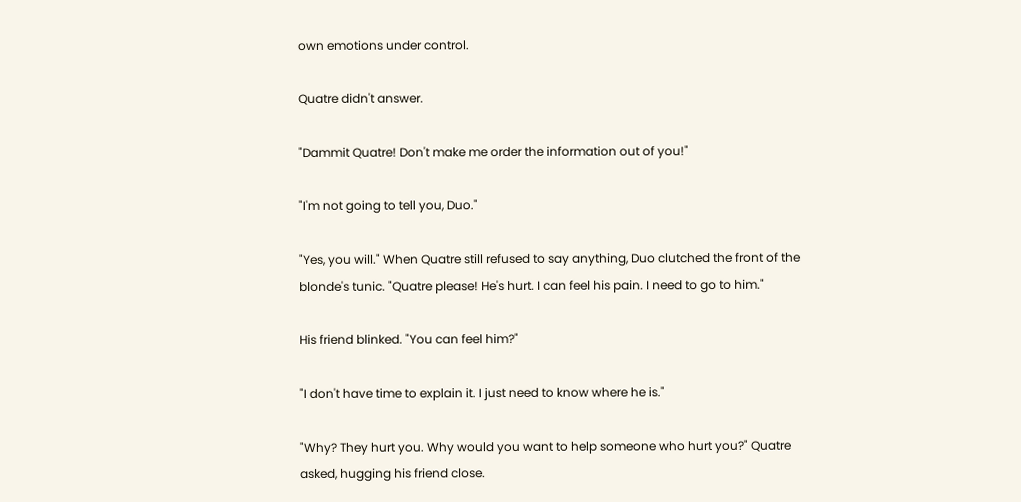own emotions under control.

Quatre didn't answer.

"Dammit Quatre! Don't make me order the information out of you!"

"I'm not going to tell you, Duo."

"Yes, you will." When Quatre still refused to say anything, Duo clutched the front of the blonde's tunic. "Quatre please! He's hurt. I can feel his pain. I need to go to him."

His friend blinked. "You can feel him?"

"I don't have time to explain it. I just need to know where he is."

"Why? They hurt you. Why would you want to help someone who hurt you?" Quatre asked, hugging his friend close.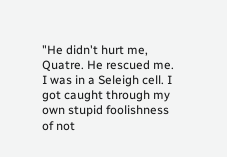"He didn't hurt me, Quatre. He rescued me. I was in a Seleigh cell. I got caught through my own stupid foolishness of not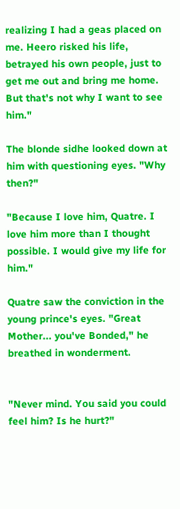realizing I had a geas placed on me. Heero risked his life, betrayed his own people, just to get me out and bring me home. But that's not why I want to see him."

The blonde sidhe looked down at him with questioning eyes. "Why then?"

"Because I love him, Quatre. I love him more than I thought possible. I would give my life for him."

Quatre saw the conviction in the young prince's eyes. "Great Mother... you've Bonded," he breathed in wonderment.


"Never mind. You said you could feel him? Is he hurt?"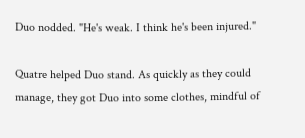Duo nodded. "He's weak. I think he's been injured."

Quatre helped Duo stand. As quickly as they could manage, they got Duo into some clothes, mindful of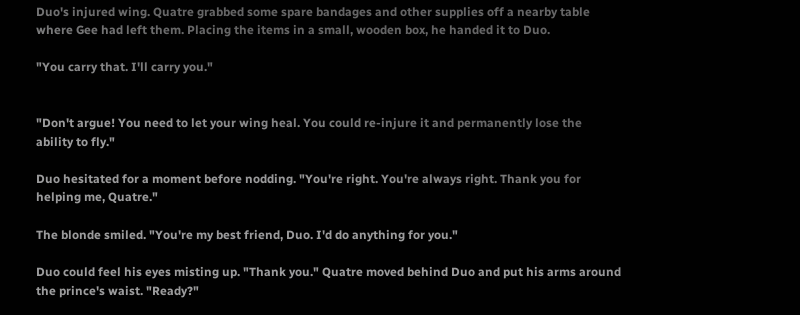Duo's injured wing. Quatre grabbed some spare bandages and other supplies off a nearby table where Gee had left them. Placing the items in a small, wooden box, he handed it to Duo.

"You carry that. I'll carry you."


"Don't argue! You need to let your wing heal. You could re-injure it and permanently lose the ability to fly."

Duo hesitated for a moment before nodding. "You're right. You're always right. Thank you for helping me, Quatre."

The blonde smiled. "You're my best friend, Duo. I'd do anything for you."

Duo could feel his eyes misting up. "Thank you." Quatre moved behind Duo and put his arms around the prince's waist. "Ready?"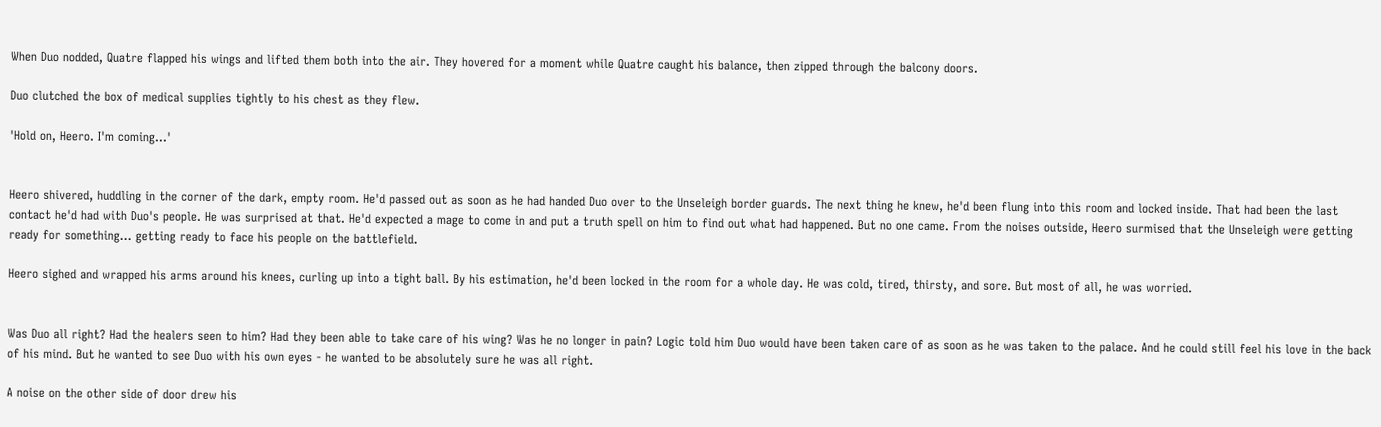When Duo nodded, Quatre flapped his wings and lifted them both into the air. They hovered for a moment while Quatre caught his balance, then zipped through the balcony doors.

Duo clutched the box of medical supplies tightly to his chest as they flew.

'Hold on, Heero. I'm coming...'


Heero shivered, huddling in the corner of the dark, empty room. He'd passed out as soon as he had handed Duo over to the Unseleigh border guards. The next thing he knew, he'd been flung into this room and locked inside. That had been the last contact he'd had with Duo's people. He was surprised at that. He'd expected a mage to come in and put a truth spell on him to find out what had happened. But no one came. From the noises outside, Heero surmised that the Unseleigh were getting ready for something... getting ready to face his people on the battlefield.

Heero sighed and wrapped his arms around his knees, curling up into a tight ball. By his estimation, he'd been locked in the room for a whole day. He was cold, tired, thirsty, and sore. But most of all, he was worried.


Was Duo all right? Had the healers seen to him? Had they been able to take care of his wing? Was he no longer in pain? Logic told him Duo would have been taken care of as soon as he was taken to the palace. And he could still feel his love in the back of his mind. But he wanted to see Duo with his own eyes - he wanted to be absolutely sure he was all right.

A noise on the other side of door drew his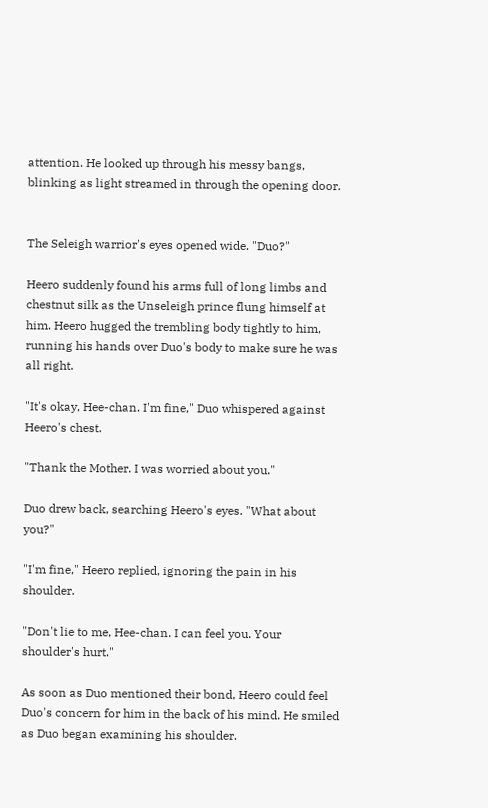attention. He looked up through his messy bangs, blinking as light streamed in through the opening door.


The Seleigh warrior's eyes opened wide. "Duo?"

Heero suddenly found his arms full of long limbs and chestnut silk as the Unseleigh prince flung himself at him. Heero hugged the trembling body tightly to him, running his hands over Duo's body to make sure he was all right.

"It's okay, Hee-chan. I'm fine," Duo whispered against Heero's chest.

"Thank the Mother. I was worried about you."

Duo drew back, searching Heero's eyes. "What about you?"

"I'm fine," Heero replied, ignoring the pain in his shoulder.

"Don't lie to me, Hee-chan. I can feel you. Your shoulder's hurt."

As soon as Duo mentioned their bond, Heero could feel Duo's concern for him in the back of his mind. He smiled as Duo began examining his shoulder.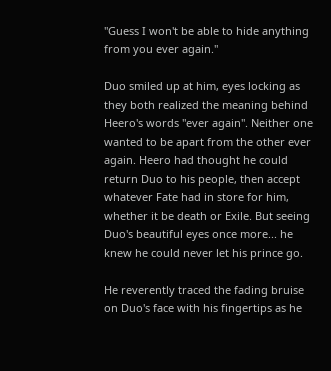"Guess I won't be able to hide anything from you ever again."

Duo smiled up at him, eyes locking as they both realized the meaning behind Heero's words "ever again". Neither one wanted to be apart from the other ever again. Heero had thought he could return Duo to his people, then accept whatever Fate had in store for him, whether it be death or Exile. But seeing Duo's beautiful eyes once more... he knew he could never let his prince go.

He reverently traced the fading bruise on Duo's face with his fingertips as he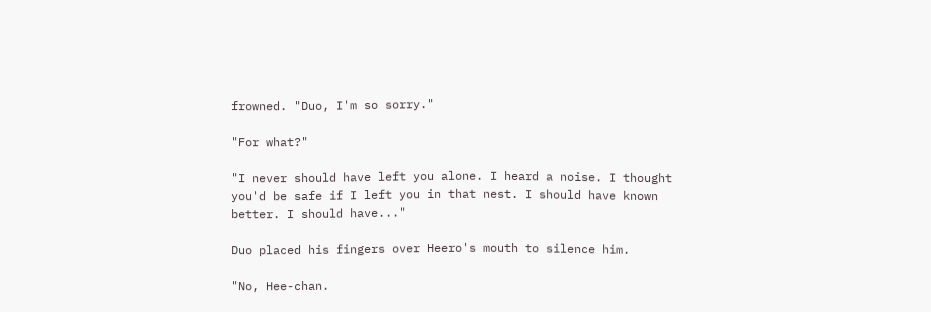frowned. "Duo, I'm so sorry."

"For what?"

"I never should have left you alone. I heard a noise. I thought you'd be safe if I left you in that nest. I should have known better. I should have..."

Duo placed his fingers over Heero's mouth to silence him.

"No, Hee-chan.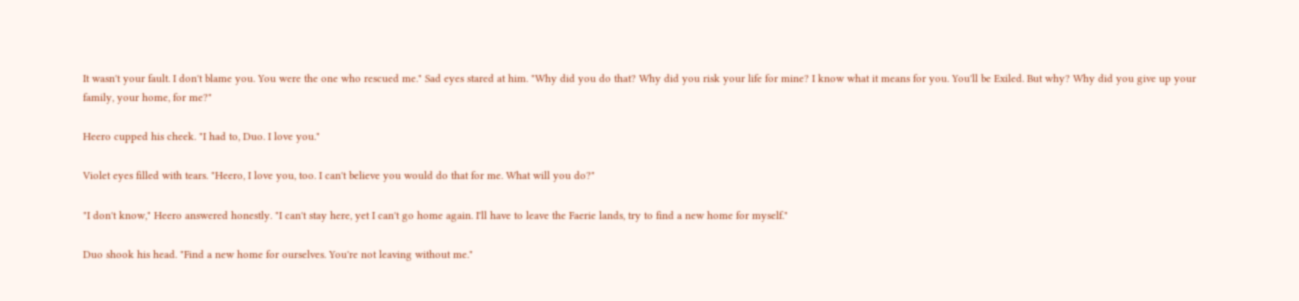It wasn't your fault. I don't blame you. You were the one who rescued me." Sad eyes stared at him. "Why did you do that? Why did you risk your life for mine? I know what it means for you. You'll be Exiled. But why? Why did you give up your family, your home, for me?"

Heero cupped his cheek. "I had to, Duo. I love you."

Violet eyes filled with tears. "Heero, I love you, too. I can't believe you would do that for me. What will you do?"

"I don't know," Heero answered honestly. "I can't stay here, yet I can't go home again. I'll have to leave the Faerie lands, try to find a new home for myself."

Duo shook his head. "Find a new home for ourselves. You're not leaving without me."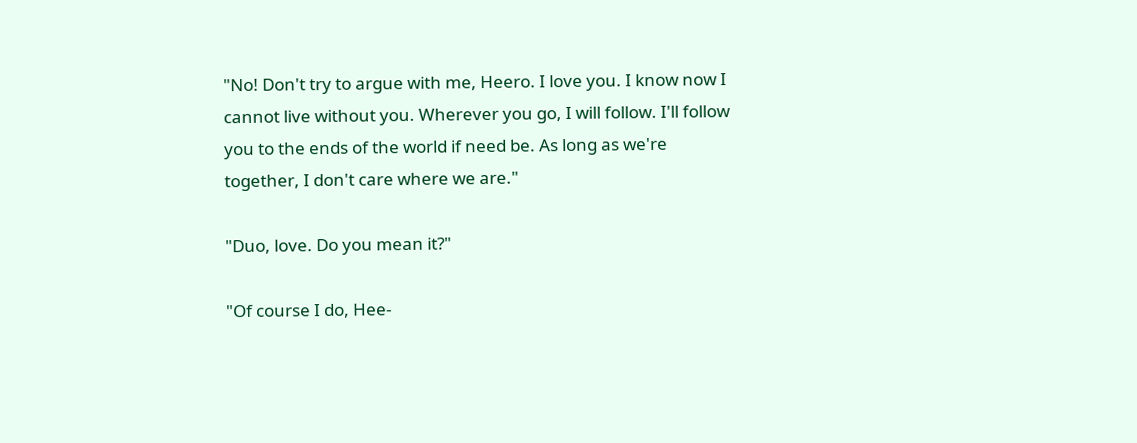"No! Don't try to argue with me, Heero. I love you. I know now I cannot live without you. Wherever you go, I will follow. I'll follow you to the ends of the world if need be. As long as we're together, I don't care where we are."

"Duo, love. Do you mean it?"

"Of course I do, Hee-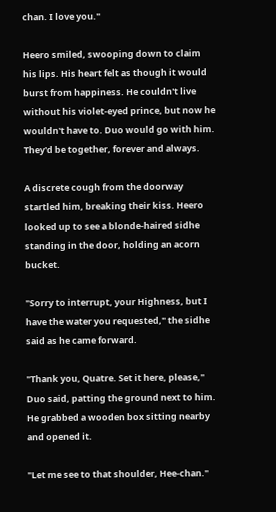chan. I love you."

Heero smiled, swooping down to claim his lips. His heart felt as though it would burst from happiness. He couldn't live without his violet-eyed prince, but now he wouldn't have to. Duo would go with him. They'd be together, forever and always.

A discrete cough from the doorway startled him, breaking their kiss. Heero looked up to see a blonde-haired sidhe standing in the door, holding an acorn bucket.

"Sorry to interrupt, your Highness, but I have the water you requested," the sidhe said as he came forward.

"Thank you, Quatre. Set it here, please," Duo said, patting the ground next to him. He grabbed a wooden box sitting nearby and opened it.

"Let me see to that shoulder, Hee-chan."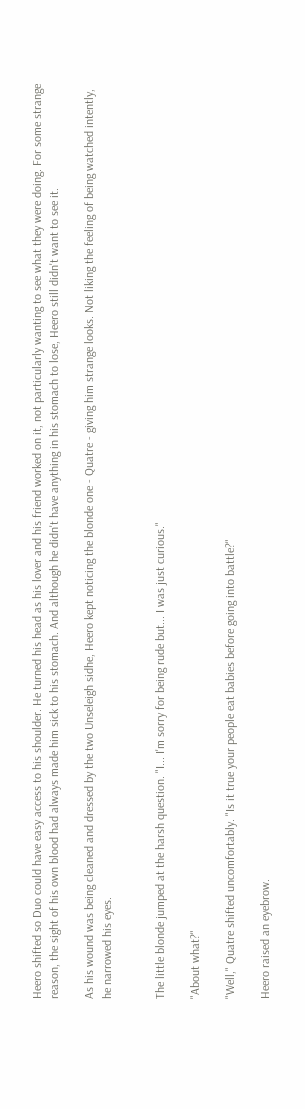Heero shifted so Duo could have easy access to his shoulder. He turned his head as his lover and his friend worked on it, not particularly wanting to see what they were doing. For some strange reason, the sight of his own blood had always made him sick to his stomach. And although he didn't have anything in his stomach to lose, Heero still didn't want to see it.

As his wound was being cleaned and dressed by the two Unseleigh sidhe, Heero kept noticing the blonde one - Quatre - giving him strange looks. Not liking the feeling of being watched intently, he narrowed his eyes.


The little blonde jumped at the harsh question. "I... I'm sorry for being rude but... I was just curious."

"About what?"

"Well," Quatre shifted uncomfortably. "Is it true your people eat babies before going into battle?"

Heero raised an eyebrow.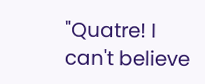"Quatre! I can't believe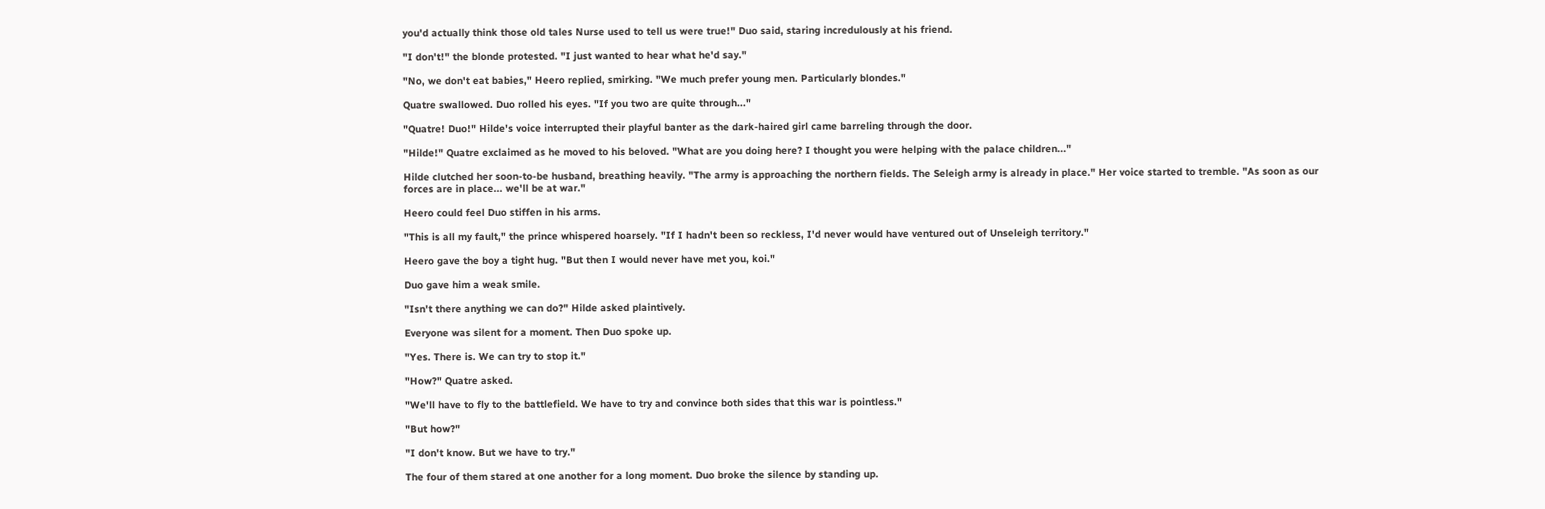you'd actually think those old tales Nurse used to tell us were true!" Duo said, staring incredulously at his friend.

"I don't!" the blonde protested. "I just wanted to hear what he'd say."

"No, we don't eat babies," Heero replied, smirking. "We much prefer young men. Particularly blondes."

Quatre swallowed. Duo rolled his eyes. "If you two are quite through..."

"Quatre! Duo!" Hilde's voice interrupted their playful banter as the dark-haired girl came barreling through the door.

"Hilde!" Quatre exclaimed as he moved to his beloved. "What are you doing here? I thought you were helping with the palace children..."

Hilde clutched her soon-to-be husband, breathing heavily. "The army is approaching the northern fields. The Seleigh army is already in place." Her voice started to tremble. "As soon as our forces are in place... we'll be at war."

Heero could feel Duo stiffen in his arms.

"This is all my fault," the prince whispered hoarsely. "If I hadn't been so reckless, I'd never would have ventured out of Unseleigh territory."

Heero gave the boy a tight hug. "But then I would never have met you, koi."

Duo gave him a weak smile.

"Isn't there anything we can do?" Hilde asked plaintively.

Everyone was silent for a moment. Then Duo spoke up.

"Yes. There is. We can try to stop it."

"How?" Quatre asked.

"We'll have to fly to the battlefield. We have to try and convince both sides that this war is pointless."

"But how?"

"I don't know. But we have to try."

The four of them stared at one another for a long moment. Duo broke the silence by standing up.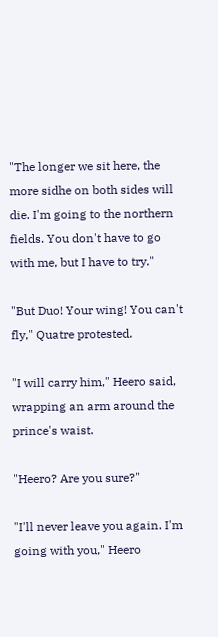"The longer we sit here, the more sidhe on both sides will die. I'm going to the northern fields. You don't have to go with me, but I have to try."

"But Duo! Your wing! You can't fly," Quatre protested.

"I will carry him," Heero said, wrapping an arm around the prince's waist.

"Heero? Are you sure?"

"I'll never leave you again. I'm going with you," Heero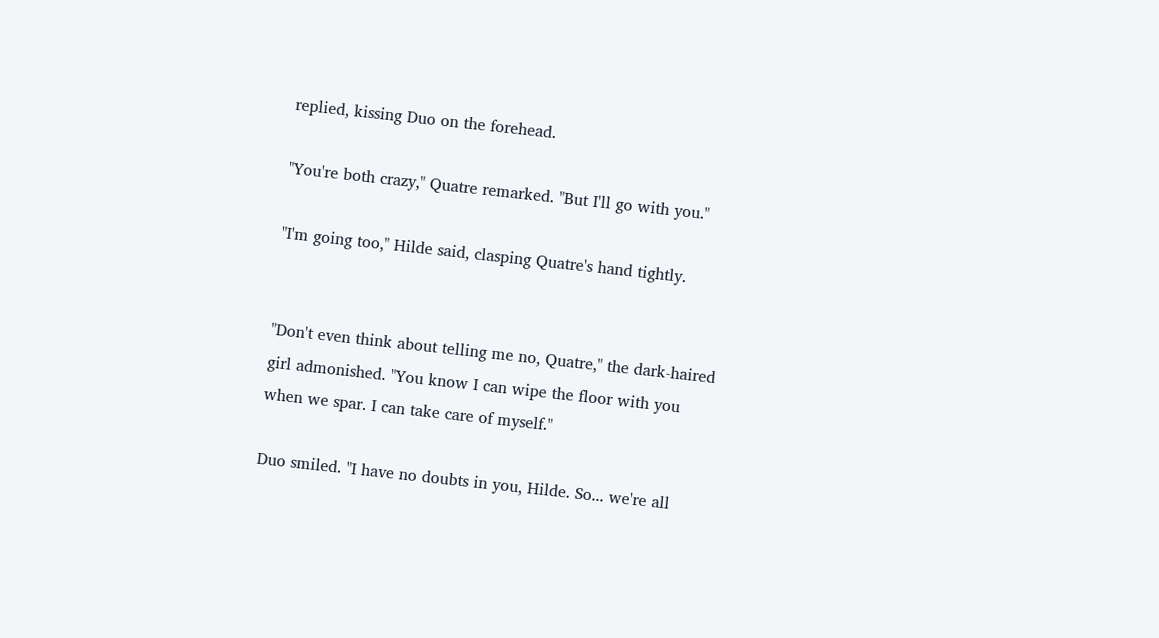replied, kissing Duo on the forehead.

"You're both crazy," Quatre remarked. "But I'll go with you."

"I'm going too," Hilde said, clasping Quatre's hand tightly.


"Don't even think about telling me no, Quatre," the dark-haired girl admonished. "You know I can wipe the floor with you when we spar. I can take care of myself."

Duo smiled. "I have no doubts in you, Hilde. So... we're all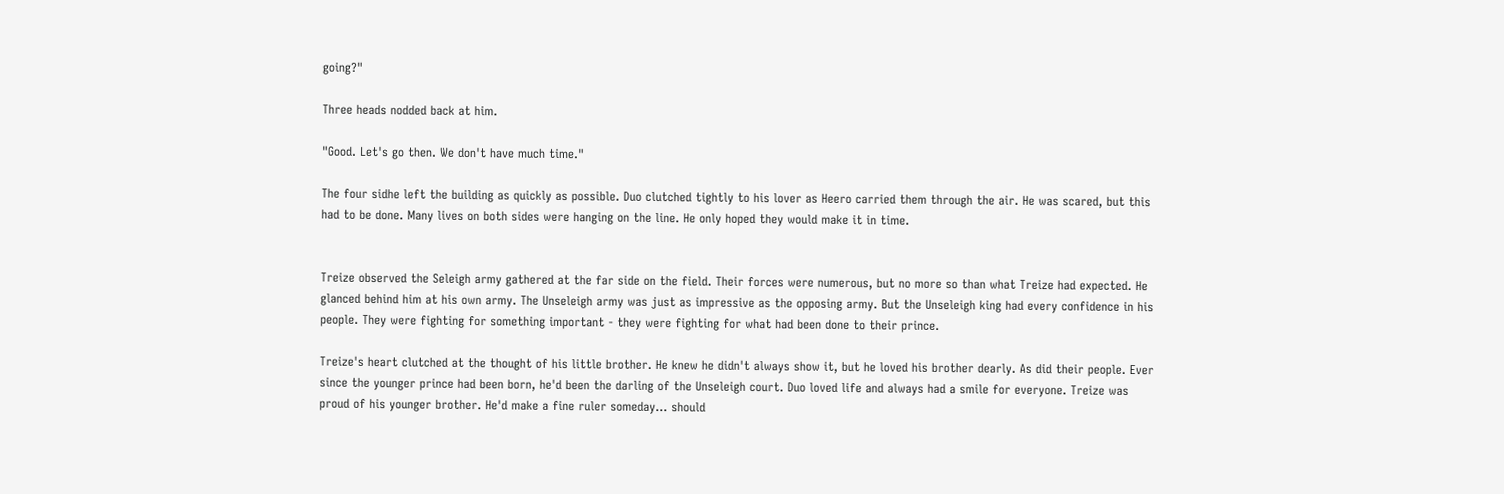going?"

Three heads nodded back at him.

"Good. Let's go then. We don't have much time."

The four sidhe left the building as quickly as possible. Duo clutched tightly to his lover as Heero carried them through the air. He was scared, but this had to be done. Many lives on both sides were hanging on the line. He only hoped they would make it in time.


Treize observed the Seleigh army gathered at the far side on the field. Their forces were numerous, but no more so than what Treize had expected. He glanced behind him at his own army. The Unseleigh army was just as impressive as the opposing army. But the Unseleigh king had every confidence in his people. They were fighting for something important - they were fighting for what had been done to their prince.

Treize's heart clutched at the thought of his little brother. He knew he didn't always show it, but he loved his brother dearly. As did their people. Ever since the younger prince had been born, he'd been the darling of the Unseleigh court. Duo loved life and always had a smile for everyone. Treize was proud of his younger brother. He'd make a fine ruler someday... should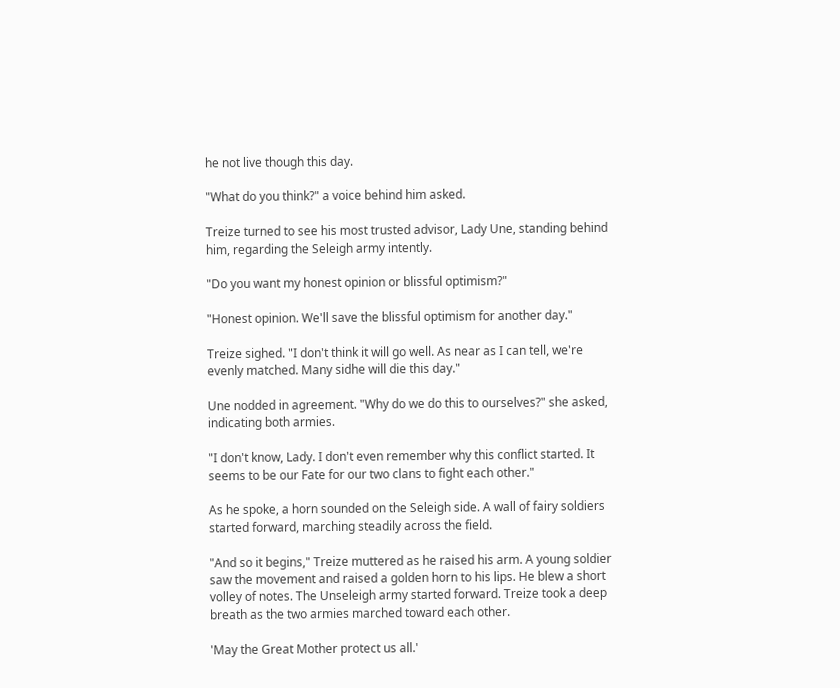he not live though this day.

"What do you think?" a voice behind him asked.

Treize turned to see his most trusted advisor, Lady Une, standing behind him, regarding the Seleigh army intently.

"Do you want my honest opinion or blissful optimism?"

"Honest opinion. We'll save the blissful optimism for another day."

Treize sighed. "I don't think it will go well. As near as I can tell, we're evenly matched. Many sidhe will die this day."

Une nodded in agreement. "Why do we do this to ourselves?" she asked, indicating both armies.

"I don't know, Lady. I don't even remember why this conflict started. It seems to be our Fate for our two clans to fight each other."

As he spoke, a horn sounded on the Seleigh side. A wall of fairy soldiers started forward, marching steadily across the field.

"And so it begins," Treize muttered as he raised his arm. A young soldier saw the movement and raised a golden horn to his lips. He blew a short volley of notes. The Unseleigh army started forward. Treize took a deep breath as the two armies marched toward each other.

'May the Great Mother protect us all.'